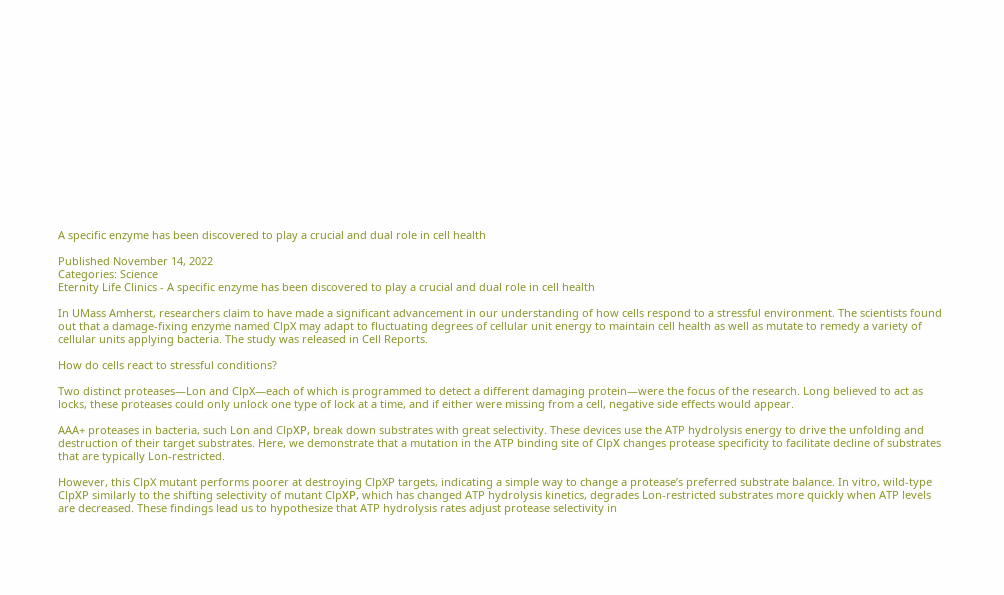A specific enzyme has been discovered to play a crucial and dual role in cell health

Published November 14, 2022
Categories: Science
Eternity Life Clinics - A specific enzyme has been discovered to play a crucial and dual role in cell health

In UMass Amherst, researchers claim to have made a significant advancement in our understanding of how cells respond to a stressful environment. The scientists found out that a damage-fixing enzyme named ClpX may adapt to fluctuating degrees of cellular unit energy to maintain cell health as well as mutate to remedy a variety of cellular units applying bacteria. The study was released in Cell Reports.

How do cells react to stressful conditions?

Two distinct proteases—Lon and ClpX—each of which is programmed to detect a different damaging protein—were the focus of the research. Long believed to act as locks, these proteases could only unlock one type of lock at a time, and if either were missing from a cell, negative side effects would appear.

AAA+ proteases in bacteria, such Lοn and ClpΧP, break down substrates with great selectivity. These devices use the ATP hydrolysis energy to drive the unfolding and destruction of their target substrates. Here, we demonstrate that a mutation in the ATP binding site of ClpΧ changes protease specificity to facilitate decline of substrates that are typically Lon-restricted.

However, this ClpX mutant performs poorer at destroying ClpXP targets, indicating a simple way to change a protease’s preferred substrate balance. In vitro, wild-type ClpΧP similarly to the shifting selectivity of mutant ClpΧP, which has changed ATP hydrolysis kinetics, degrades Lon-restricted substrates more quickly when ATP levels are decreased. These findings lead us to hypothesize that ATP hydrolysis rates adjust protease selectivity in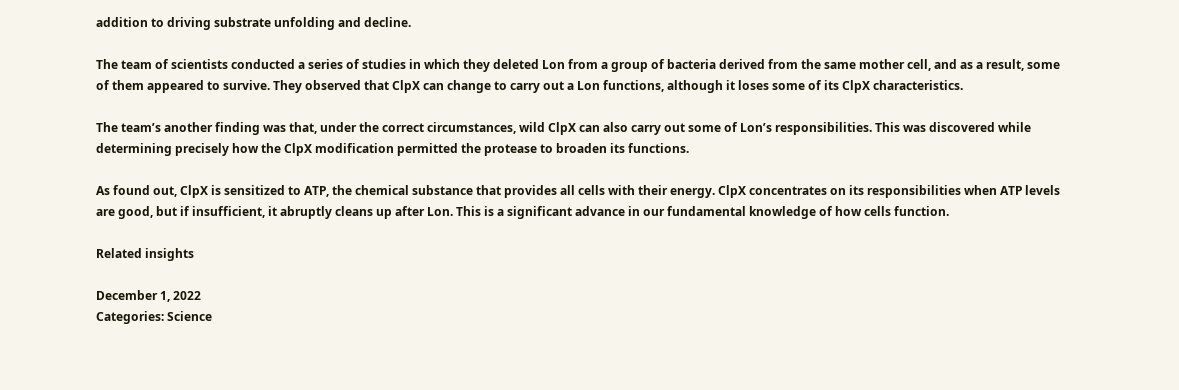addition to driving substrate unfolding and decline.

The team of scientists conducted a series of studies in which they deleted Lon from a group of bacteria derived from the same mother cell, and as a result, some of them appeared to survive. They observed that ClpX can change to carry out a Lon functions, although it loses some of its ClpX characteristics.

The team’s another finding was that, under the correct circumstances, wild ClpX can also carry out some of Lon’s responsibilities. This was discovered while determining precisely how the ClpΧ modification permitted the protease to broaden its functions.

As found out, ClpΧ is sensitized to ATP, the chemical substance that provides all cells with their energy. ClpΧ concentrates on its responsibilities when ATP levels are good, but if insufficient, it abruptly cleans up after Lοn. This is a significant advance in our fundamental knowledge of how cells function.

Related insights

December 1, 2022
Categories: Science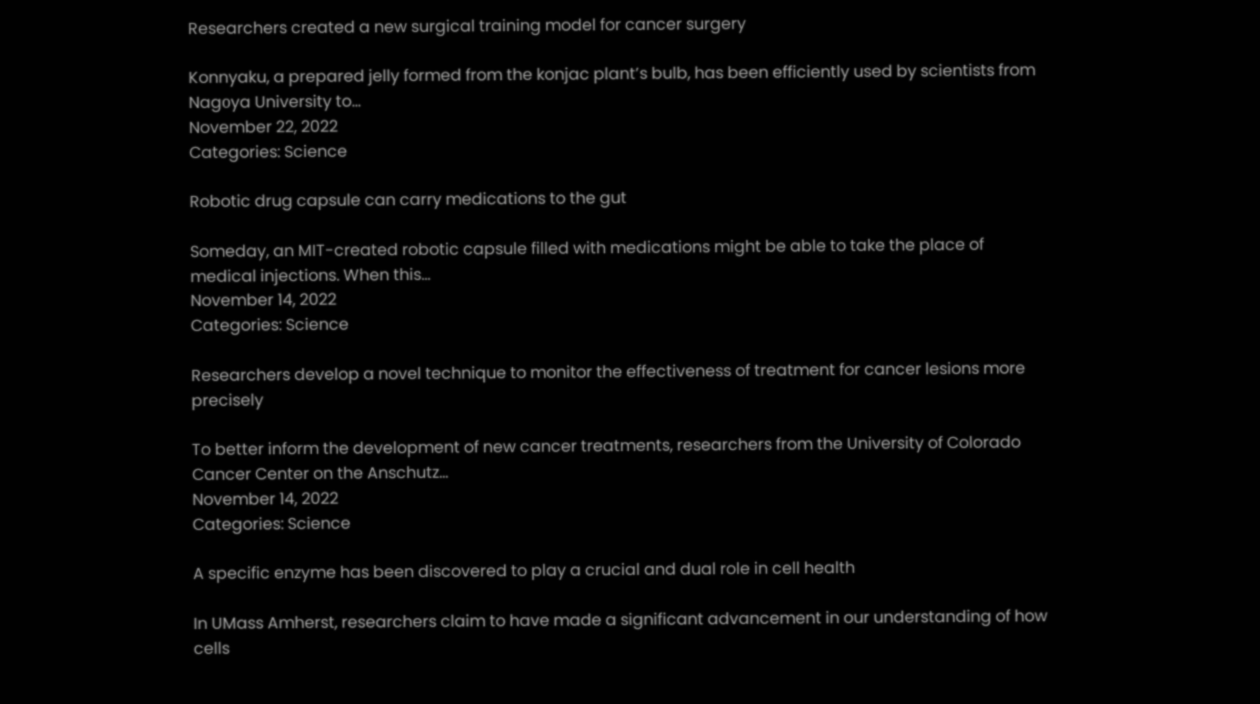Researchers created a new surgical training model for cancer surgery

Konnyaku, a prepared jelly formed from the konjac plant’s bulb, has been efficiently used by scientists from Nagοya University to...
November 22, 2022
Categories: Science

Robotic drug capsule can carry medications to the gut

Someday, an MIT-created robotic capsule filled with medications might be able to take the place of medical injections. When this...
November 14, 2022
Categories: Science

Researchers develop a novel technique to monitor the effectiveness of treatment for cancer lesions more precisely

To better inform the development of new cancer treatments, researchers from the University of Colorado Cancer Center on the Anschutz...
November 14, 2022
Categories: Science

A specific enzyme has been discovered to play a crucial and dual role in cell health

In UMass Amherst, researchers claim to have made a significant advancement in our understanding of how cells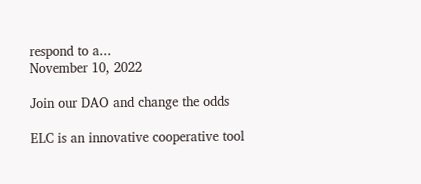respond to a...
November 10, 2022

Join our DAO and change the odds

ELC is an innovative cooperative tool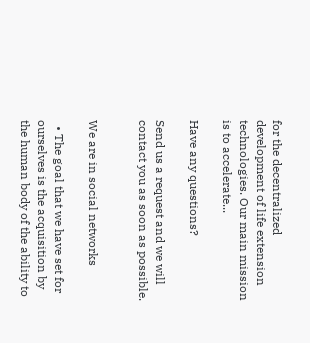for the decentralized development of life extension technologies. Our main mission is to accelerate...

Have any questions?

Send us a request and we will contact you as soon as possible.


We are in social networks

  • The goal that we have set for ourselves is the acquisition by the human body of the ability to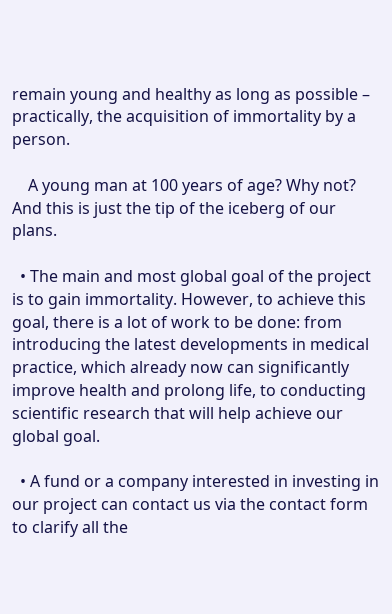remain young and healthy as long as possible – practically, the acquisition of immortality by a person.

    A young man at 100 years of age? Why not? And this is just the tip of the iceberg of our plans.

  • The main and most global goal of the project is to gain immortality. However, to achieve this goal, there is a lot of work to be done: from introducing the latest developments in medical practice, which already now can significantly improve health and prolong life, to conducting scientific research that will help achieve our global goal.

  • A fund or a company interested in investing in our project can contact us via the contact form to clarify all the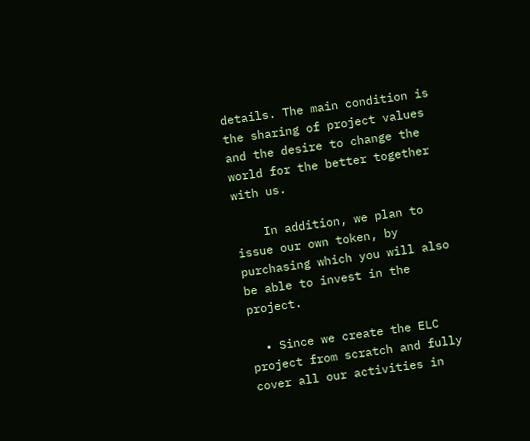details. The main condition is the sharing of project values and the desire to change the world for the better together with us.

    In addition, we plan to issue our own token, by purchasing which you will also be able to invest in the project.

  • Since we create the ELC project from scratch and fully cover all our activities in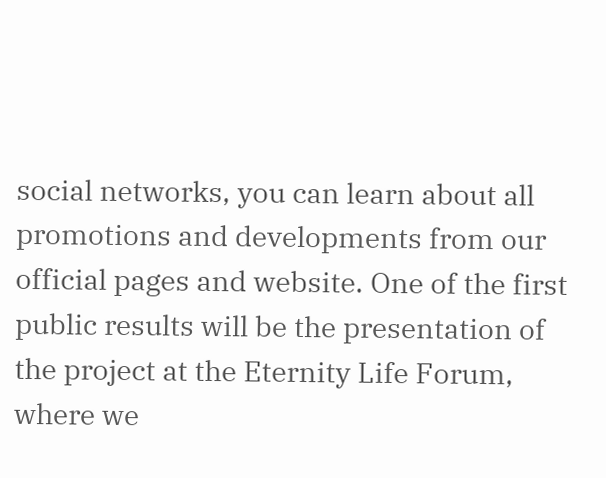social networks, you can learn about all promotions and developments from our official pages and website. One of the first public results will be the presentation of the project at the Eternity Life Forum, where we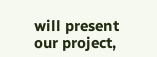will present our project,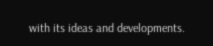with its ideas and developments.